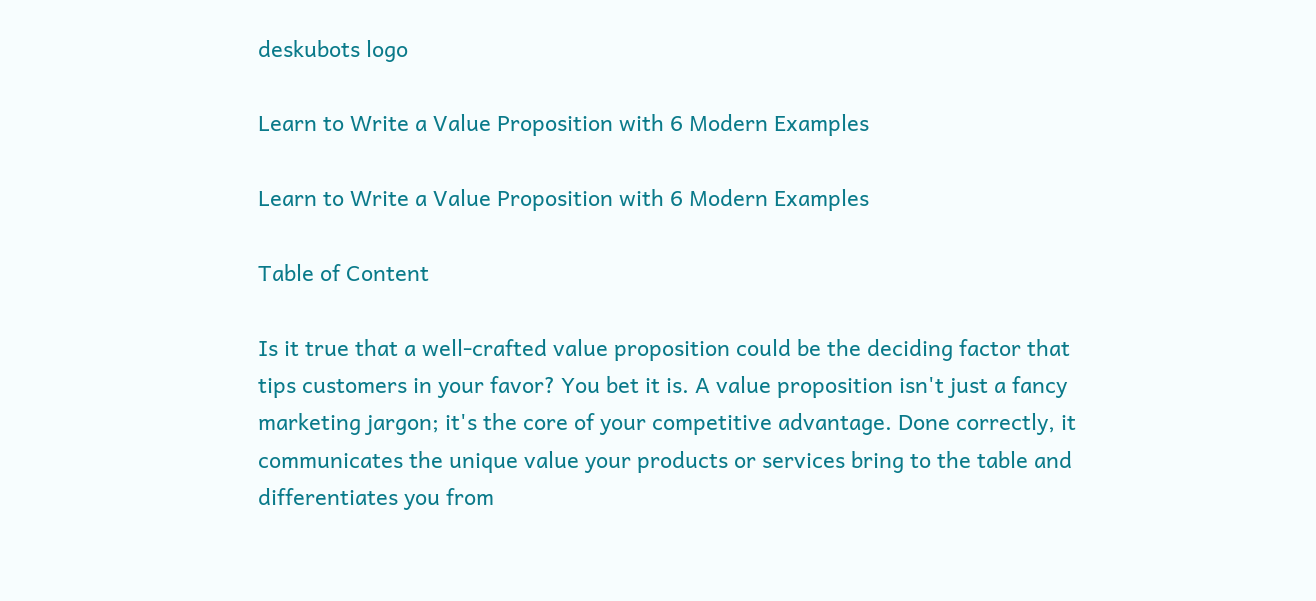deskubots logo

Learn to Write a Value Proposition with 6 Modern Examples

Learn to Write a Value Proposition with 6 Modern Examples

Table of Content

Is it true that a well-crafted value proposition could be the deciding factor that tips customers in your favor? You bet it is. A value proposition isn't just a fancy marketing jargon; it's the core of your competitive advantage. Done correctly, it communicates the unique value your products or services bring to the table and differentiates you from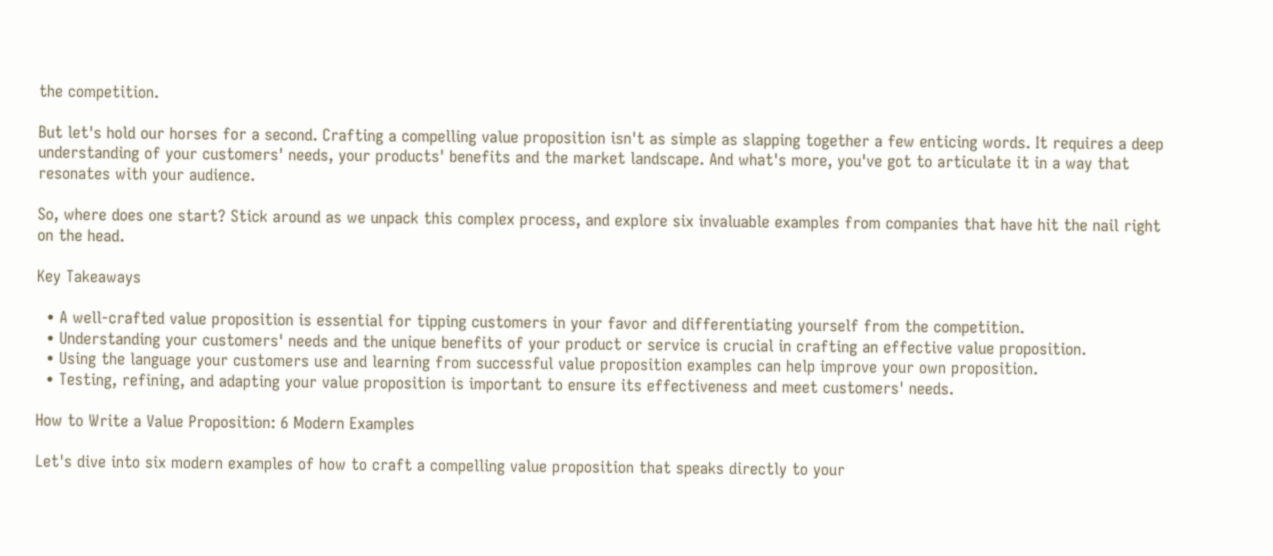the competition.

But let's hold our horses for a second. Crafting a compelling value proposition isn't as simple as slapping together a few enticing words. It requires a deep understanding of your customers' needs, your products' benefits and the market landscape. And what's more, you've got to articulate it in a way that resonates with your audience.

So, where does one start? Stick around as we unpack this complex process, and explore six invaluable examples from companies that have hit the nail right on the head.

Key Takeaways

  • A well-crafted value proposition is essential for tipping customers in your favor and differentiating yourself from the competition.
  • Understanding your customers' needs and the unique benefits of your product or service is crucial in crafting an effective value proposition.
  • Using the language your customers use and learning from successful value proposition examples can help improve your own proposition.
  • Testing, refining, and adapting your value proposition is important to ensure its effectiveness and meet customers' needs.

How to Write a Value Proposition: 6 Modern Examples

Let's dive into six modern examples of how to craft a compelling value proposition that speaks directly to your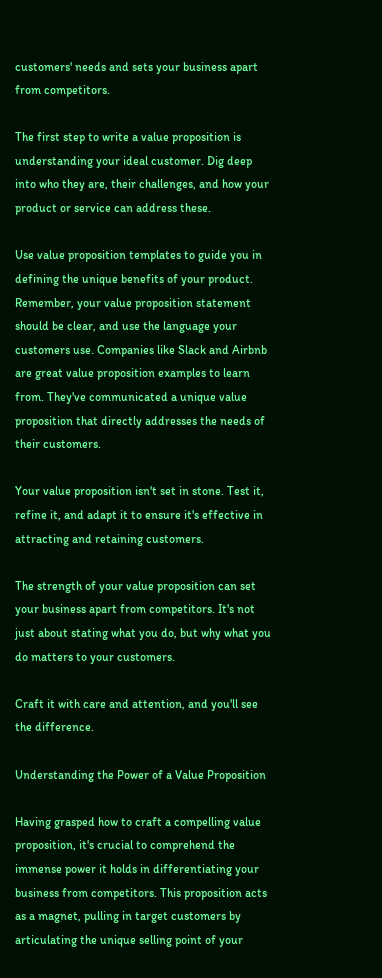customers' needs and sets your business apart from competitors.

The first step to write a value proposition is understanding your ideal customer. Dig deep into who they are, their challenges, and how your product or service can address these.

Use value proposition templates to guide you in defining the unique benefits of your product. Remember, your value proposition statement should be clear, and use the language your customers use. Companies like Slack and Airbnb are great value proposition examples to learn from. They've communicated a unique value proposition that directly addresses the needs of their customers.

Your value proposition isn't set in stone. Test it, refine it, and adapt it to ensure it's effective in attracting and retaining customers.

The strength of your value proposition can set your business apart from competitors. It's not just about stating what you do, but why what you do matters to your customers.

Craft it with care and attention, and you'll see the difference.

Understanding the Power of a Value Proposition

Having grasped how to craft a compelling value proposition, it's crucial to comprehend the immense power it holds in differentiating your business from competitors. This proposition acts as a magnet, pulling in target customers by articulating the unique selling point of your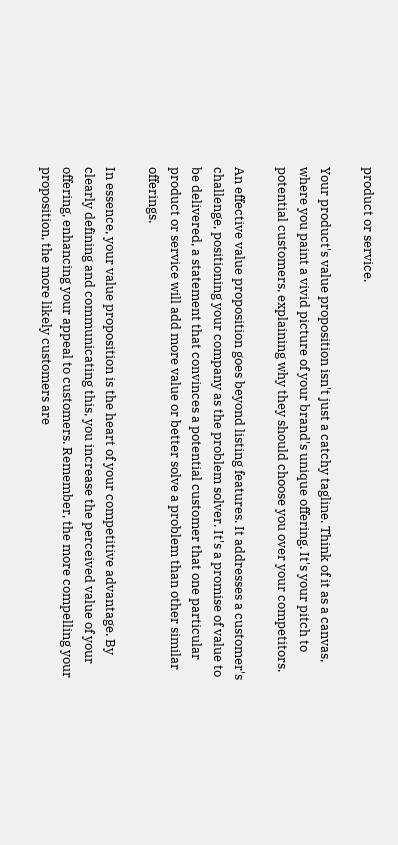product or service.

Your product's value proposition isn't just a catchy tagline. Think of it as a canvas, where you paint a vivid picture of your brand's unique offering. It's your pitch to potential customers, explaining why they should choose you over your competitors.

An effective value proposition goes beyond listing features. It addresses a customer's challenge, positioning your company as the problem solver. It's a promise of value to be delivered, a statement that convinces a potential customer that one particular product or service will add more value or better solve a problem than other similar offerings.

In essence, your value proposition is the heart of your competitive advantage. By clearly defining and communicating this, you increase the perceived value of your offering, enhancing your appeal to customers. Remember, the more compelling your proposition, the more likely customers are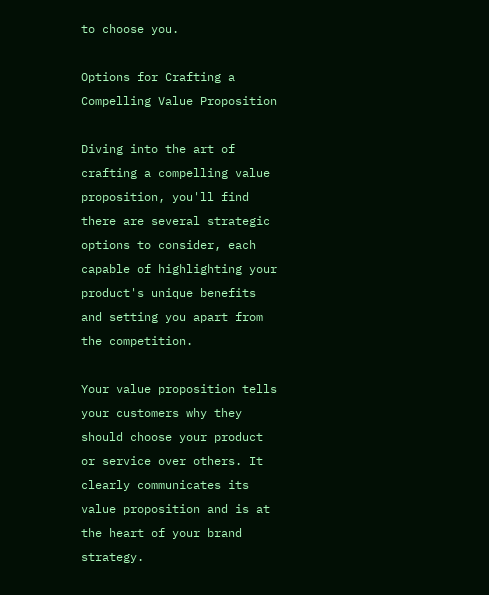to choose you.

Options for Crafting a Compelling Value Proposition

Diving into the art of crafting a compelling value proposition, you'll find there are several strategic options to consider, each capable of highlighting your product's unique benefits and setting you apart from the competition.

Your value proposition tells your customers why they should choose your product or service over others. It clearly communicates its value proposition and is at the heart of your brand strategy.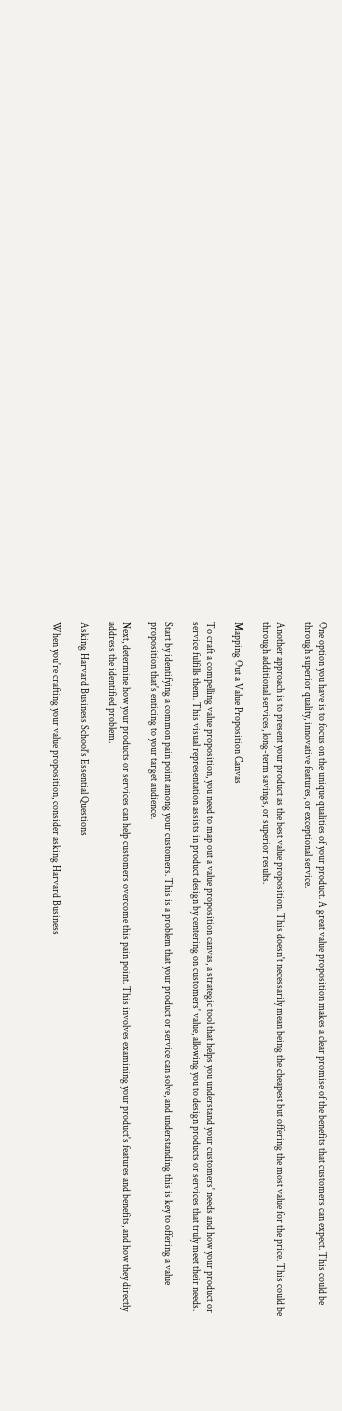One option you have is to focus on the unique qualities of your product. A great value proposition makes a clear promise of the benefits that customers can expect. This could be through superior quality, innovative features, or exceptional service.

Another approach is to present your product as the best value proposition. This doesn't necessarily mean being the cheapest but offering the most value for the price. This could be through additional services, long-term savings, or superior results.

Mapping Out a Value Proposition Canvas

To craft a compelling value proposition, you need to map out a value proposition canvas, a strategic tool that helps you understand your customers' needs and how your product or service fulfills them. This visual representation assists in product design by centering on customers' value, allowing you to design products or services that truly meet their needs.

Start by identifying a common pain point among your customers. This is a problem that your product or service can solve, and understanding this is key to offering a value proposition that's enticing to your target audience.

Next, determine how your products or services can help customers overcome this pain point. This involves examining your product's features and benefits, and how they directly address the identified problem.

Asking Harvard Business School's Essential Questions

When you're crafting your value proposition, consider asking Harvard Business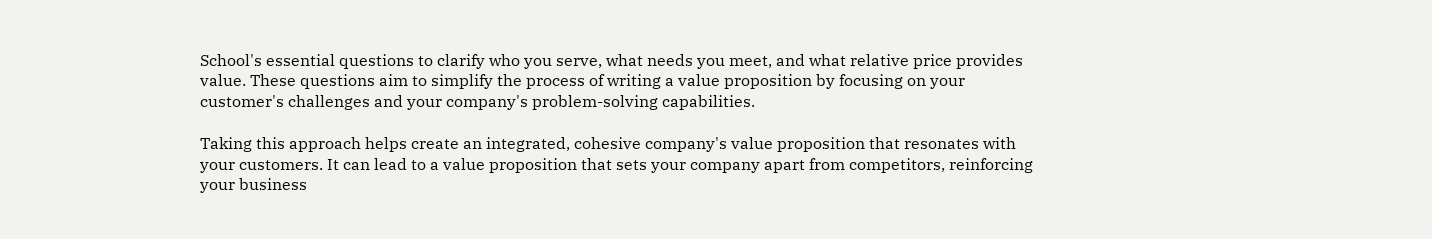School's essential questions to clarify who you serve, what needs you meet, and what relative price provides value. These questions aim to simplify the process of writing a value proposition by focusing on your customer's challenges and your company's problem-solving capabilities.

Taking this approach helps create an integrated, cohesive company's value proposition that resonates with your customers. It can lead to a value proposition that sets your company apart from competitors, reinforcing your business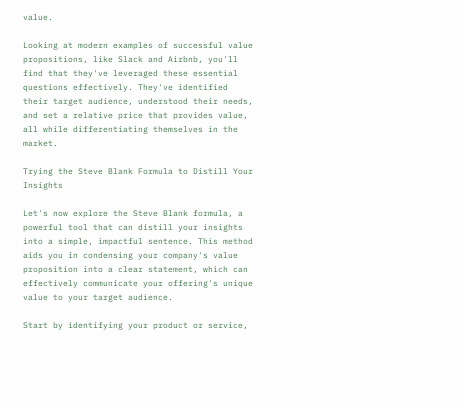value.

Looking at modern examples of successful value propositions, like Slack and Airbnb, you'll find that they've leveraged these essential questions effectively. They've identified their target audience, understood their needs, and set a relative price that provides value, all while differentiating themselves in the market.

Trying the Steve Blank Formula to Distill Your Insights

Let's now explore the Steve Blank formula, a powerful tool that can distill your insights into a simple, impactful sentence. This method aids you in condensing your company's value proposition into a clear statement, which can effectively communicate your offering's unique value to your target audience.

Start by identifying your product or service,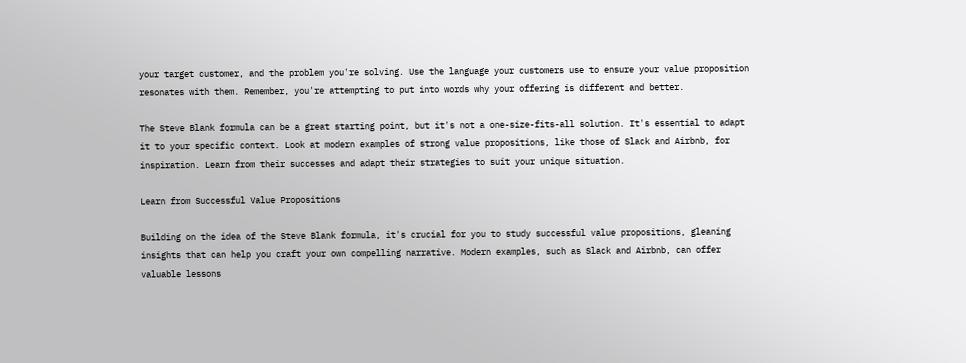your target customer, and the problem you're solving. Use the language your customers use to ensure your value proposition resonates with them. Remember, you're attempting to put into words why your offering is different and better.

The Steve Blank formula can be a great starting point, but it's not a one-size-fits-all solution. It's essential to adapt it to your specific context. Look at modern examples of strong value propositions, like those of Slack and Airbnb, for inspiration. Learn from their successes and adapt their strategies to suit your unique situation.

Learn from Successful Value Propositions

Building on the idea of the Steve Blank formula, it's crucial for you to study successful value propositions, gleaning insights that can help you craft your own compelling narrative. Modern examples, such as Slack and Airbnb, can offer valuable lessons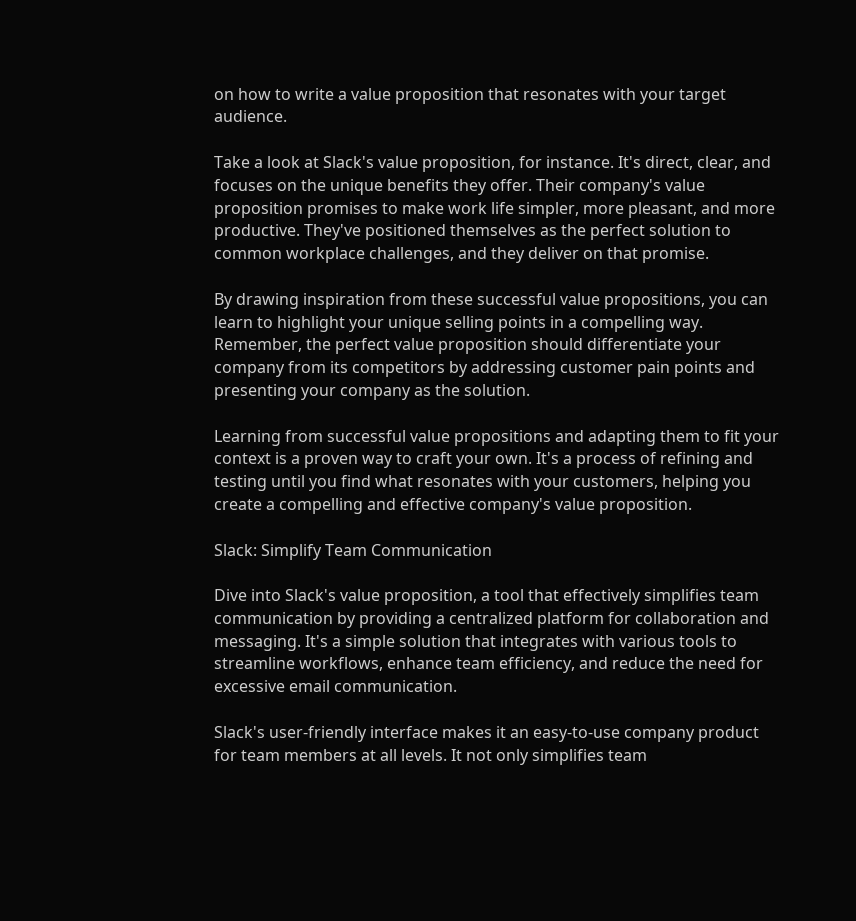on how to write a value proposition that resonates with your target audience.

Take a look at Slack's value proposition, for instance. It's direct, clear, and focuses on the unique benefits they offer. Their company's value proposition promises to make work life simpler, more pleasant, and more productive. They've positioned themselves as the perfect solution to common workplace challenges, and they deliver on that promise.

By drawing inspiration from these successful value propositions, you can learn to highlight your unique selling points in a compelling way. Remember, the perfect value proposition should differentiate your company from its competitors by addressing customer pain points and presenting your company as the solution.

Learning from successful value propositions and adapting them to fit your context is a proven way to craft your own. It's a process of refining and testing until you find what resonates with your customers, helping you create a compelling and effective company's value proposition.

Slack: Simplify Team Communication

Dive into Slack's value proposition, a tool that effectively simplifies team communication by providing a centralized platform for collaboration and messaging. It's a simple solution that integrates with various tools to streamline workflows, enhance team efficiency, and reduce the need for excessive email communication.

Slack's user-friendly interface makes it an easy-to-use company product for team members at all levels. It not only simplifies team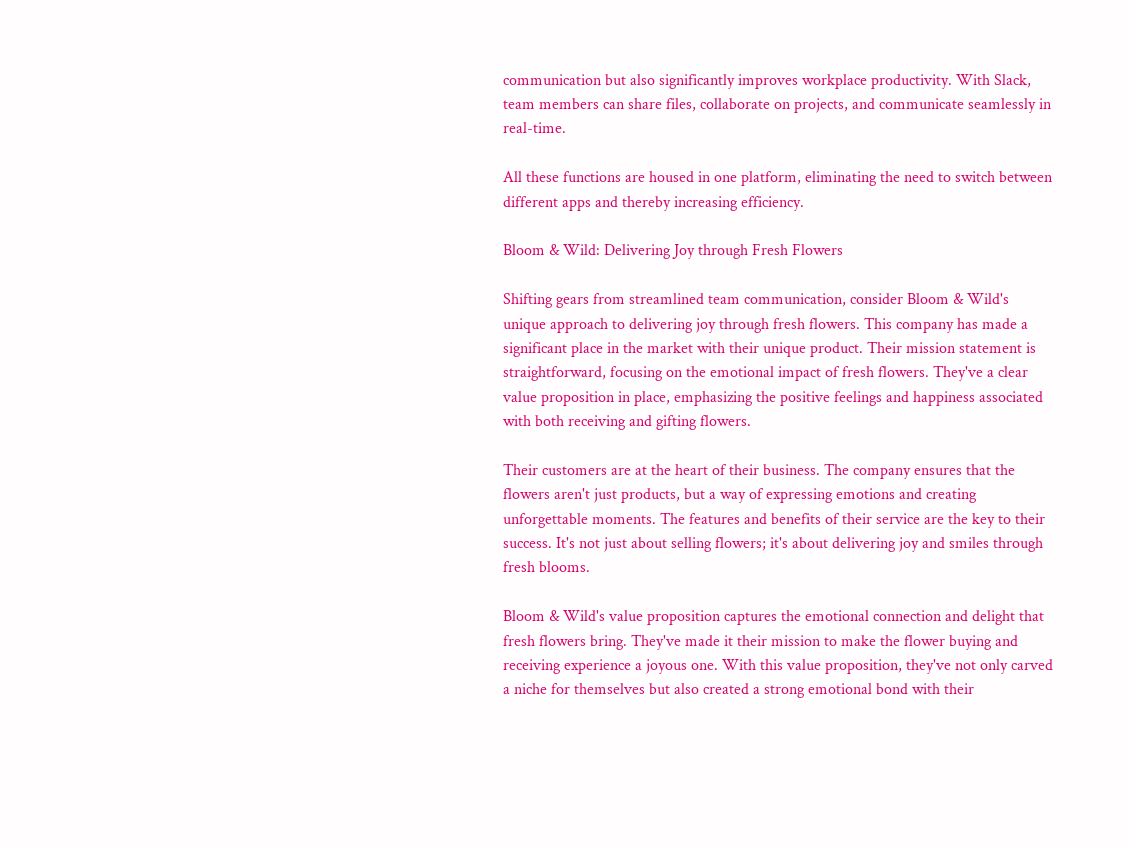communication but also significantly improves workplace productivity. With Slack, team members can share files, collaborate on projects, and communicate seamlessly in real-time.

All these functions are housed in one platform, eliminating the need to switch between different apps and thereby increasing efficiency.

Bloom & Wild: Delivering Joy through Fresh Flowers

Shifting gears from streamlined team communication, consider Bloom & Wild's unique approach to delivering joy through fresh flowers. This company has made a significant place in the market with their unique product. Their mission statement is straightforward, focusing on the emotional impact of fresh flowers. They've a clear value proposition in place, emphasizing the positive feelings and happiness associated with both receiving and gifting flowers.

Their customers are at the heart of their business. The company ensures that the flowers aren't just products, but a way of expressing emotions and creating unforgettable moments. The features and benefits of their service are the key to their success. It's not just about selling flowers; it's about delivering joy and smiles through fresh blooms.

Bloom & Wild's value proposition captures the emotional connection and delight that fresh flowers bring. They've made it their mission to make the flower buying and receiving experience a joyous one. With this value proposition, they've not only carved a niche for themselves but also created a strong emotional bond with their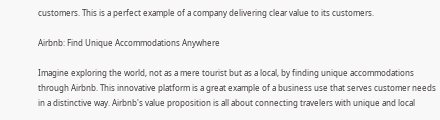customers. This is a perfect example of a company delivering clear value to its customers.

Airbnb: Find Unique Accommodations Anywhere

Imagine exploring the world, not as a mere tourist but as a local, by finding unique accommodations through Airbnb. This innovative platform is a great example of a business use that serves customer needs in a distinctive way. Airbnb's value proposition is all about connecting travelers with unique and local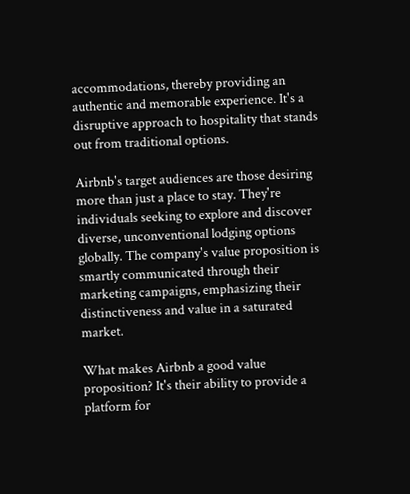accommodations, thereby providing an authentic and memorable experience. It's a disruptive approach to hospitality that stands out from traditional options.

Airbnb's target audiences are those desiring more than just a place to stay. They're individuals seeking to explore and discover diverse, unconventional lodging options globally. The company's value proposition is smartly communicated through their marketing campaigns, emphasizing their distinctiveness and value in a saturated market.

What makes Airbnb a good value proposition? It's their ability to provide a platform for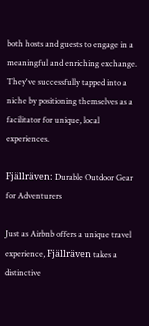both hosts and guests to engage in a meaningful and enriching exchange. They've successfully tapped into a niche by positioning themselves as a facilitator for unique, local experiences.

Fjällräven: Durable Outdoor Gear for Adventurers

Just as Airbnb offers a unique travel experience, Fjällräven takes a distinctive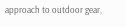approach to outdoor gear,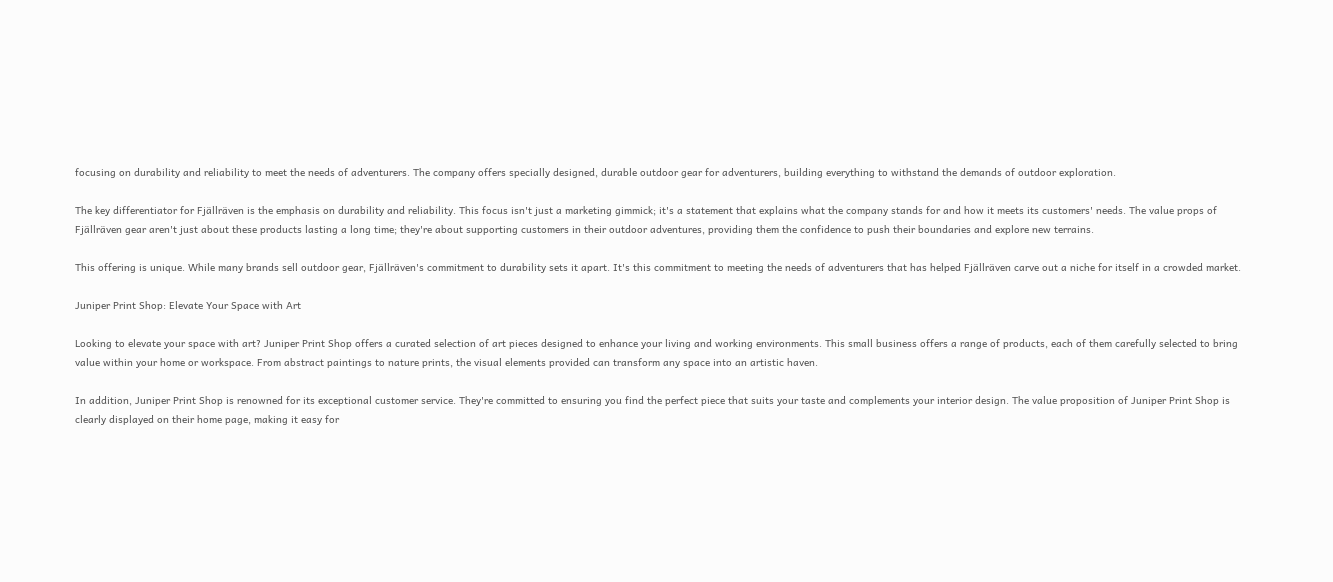focusing on durability and reliability to meet the needs of adventurers. The company offers specially designed, durable outdoor gear for adventurers, building everything to withstand the demands of outdoor exploration.

The key differentiator for Fjällräven is the emphasis on durability and reliability. This focus isn't just a marketing gimmick; it's a statement that explains what the company stands for and how it meets its customers' needs. The value props of Fjällräven gear aren't just about these products lasting a long time; they're about supporting customers in their outdoor adventures, providing them the confidence to push their boundaries and explore new terrains.

This offering is unique. While many brands sell outdoor gear, Fjällräven's commitment to durability sets it apart. It's this commitment to meeting the needs of adventurers that has helped Fjällräven carve out a niche for itself in a crowded market.

Juniper Print Shop: Elevate Your Space with Art

Looking to elevate your space with art? Juniper Print Shop offers a curated selection of art pieces designed to enhance your living and working environments. This small business offers a range of products, each of them carefully selected to bring value within your home or workspace. From abstract paintings to nature prints, the visual elements provided can transform any space into an artistic haven.

In addition, Juniper Print Shop is renowned for its exceptional customer service. They're committed to ensuring you find the perfect piece that suits your taste and complements your interior design. The value proposition of Juniper Print Shop is clearly displayed on their home page, making it easy for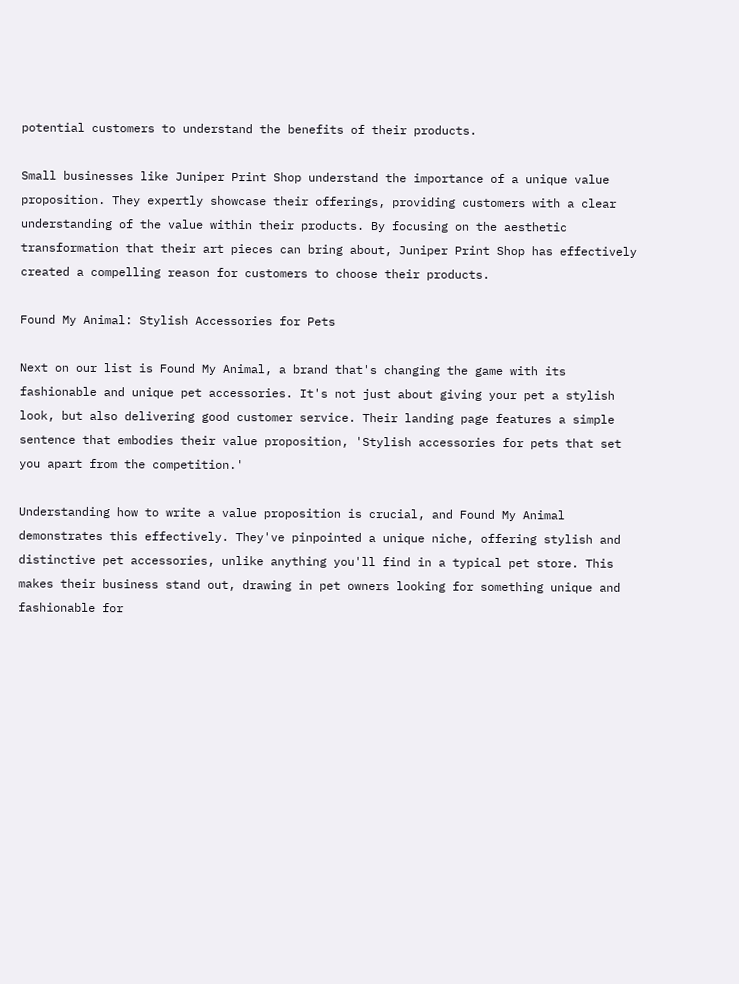potential customers to understand the benefits of their products.

Small businesses like Juniper Print Shop understand the importance of a unique value proposition. They expertly showcase their offerings, providing customers with a clear understanding of the value within their products. By focusing on the aesthetic transformation that their art pieces can bring about, Juniper Print Shop has effectively created a compelling reason for customers to choose their products.

Found My Animal: Stylish Accessories for Pets

Next on our list is Found My Animal, a brand that's changing the game with its fashionable and unique pet accessories. It's not just about giving your pet a stylish look, but also delivering good customer service. Their landing page features a simple sentence that embodies their value proposition, 'Stylish accessories for pets that set you apart from the competition.'

Understanding how to write a value proposition is crucial, and Found My Animal demonstrates this effectively. They've pinpointed a unique niche, offering stylish and distinctive pet accessories, unlike anything you'll find in a typical pet store. This makes their business stand out, drawing in pet owners looking for something unique and fashionable for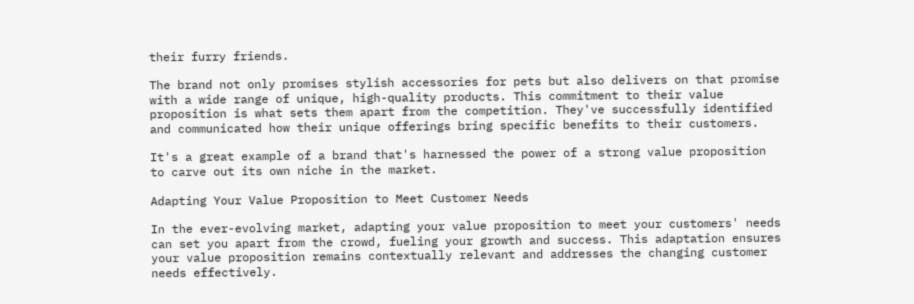their furry friends.

The brand not only promises stylish accessories for pets but also delivers on that promise with a wide range of unique, high-quality products. This commitment to their value proposition is what sets them apart from the competition. They've successfully identified and communicated how their unique offerings bring specific benefits to their customers.

It's a great example of a brand that's harnessed the power of a strong value proposition to carve out its own niche in the market.

Adapting Your Value Proposition to Meet Customer Needs

In the ever-evolving market, adapting your value proposition to meet your customers' needs can set you apart from the crowd, fueling your growth and success. This adaptation ensures your value proposition remains contextually relevant and addresses the changing customer needs effectively.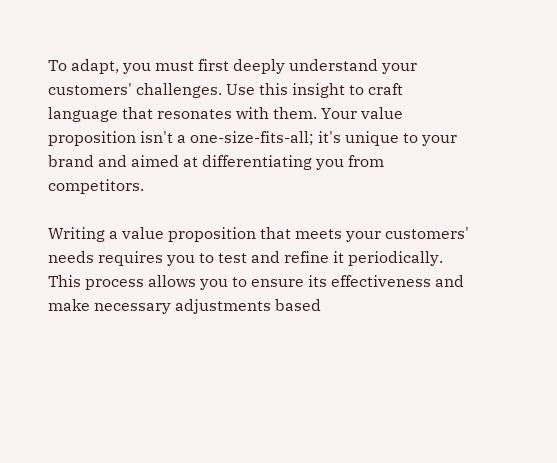To adapt, you must first deeply understand your customers' challenges. Use this insight to craft language that resonates with them. Your value proposition isn't a one-size-fits-all; it's unique to your brand and aimed at differentiating you from competitors.

Writing a value proposition that meets your customers' needs requires you to test and refine it periodically. This process allows you to ensure its effectiveness and make necessary adjustments based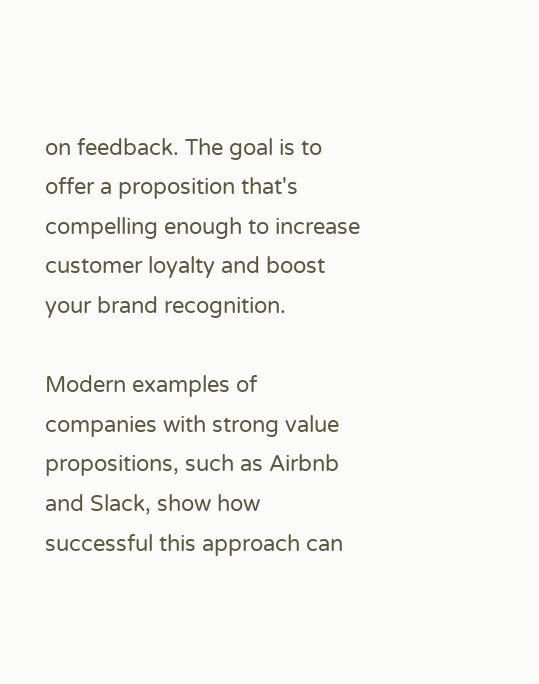on feedback. The goal is to offer a proposition that's compelling enough to increase customer loyalty and boost your brand recognition.

Modern examples of companies with strong value propositions, such as Airbnb and Slack, show how successful this approach can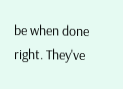be when done right. They've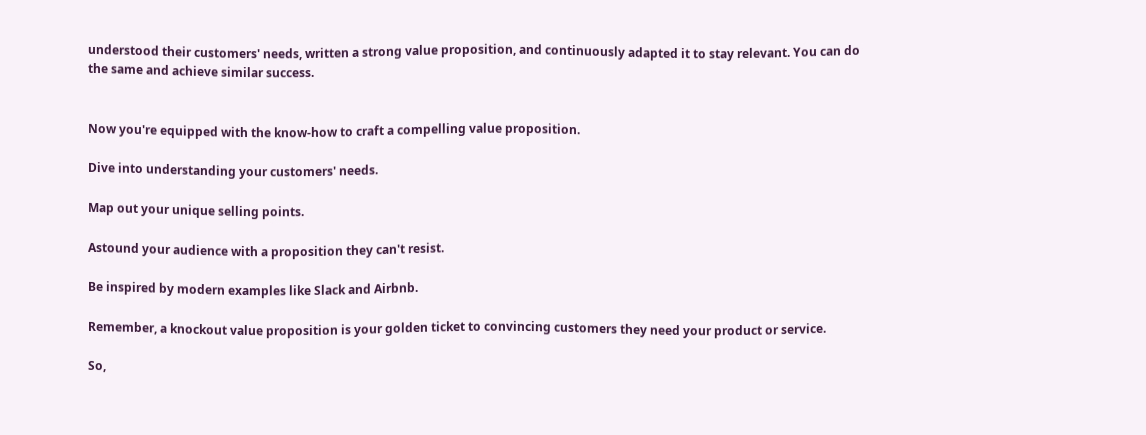understood their customers' needs, written a strong value proposition, and continuously adapted it to stay relevant. You can do the same and achieve similar success.


Now you're equipped with the know-how to craft a compelling value proposition.

Dive into understanding your customers' needs.

Map out your unique selling points.

Astound your audience with a proposition they can't resist.

Be inspired by modern examples like Slack and Airbnb.

Remember, a knockout value proposition is your golden ticket to convincing customers they need your product or service.

So,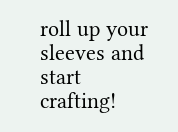roll up your sleeves and start crafting!